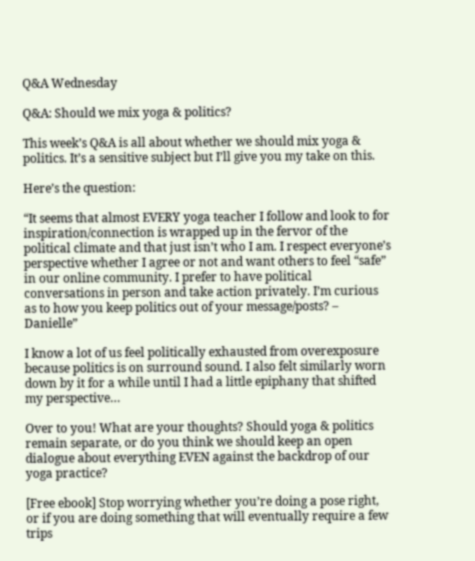Q&A Wednesday

Q&A: Should we mix yoga & politics?

This week’s Q&A is all about whether we should mix yoga & politics. It’s a sensitive subject but I’ll give you my take on this.

Here’s the question:

“It seems that almost EVERY yoga teacher I follow and look to for inspiration/connection is wrapped up in the fervor of the political climate and that just isn’t who I am. I respect everyone’s perspective whether I agree or not and want others to feel “safe” in our online community. I prefer to have political conversations in person and take action privately. I’m curious as to how you keep politics out of your message/posts? – Danielle”

I know a lot of us feel politically exhausted from overexposure because politics is on surround sound. I also felt similarly worn down by it for a while until I had a little epiphany that shifted my perspective…

Over to you! What are your thoughts? Should yoga & politics remain separate, or do you think we should keep an open dialogue about everything EVEN against the backdrop of our yoga practice?

[Free ebook] Stop worrying whether you’re doing a pose right, or if you are doing something that will eventually require a few trips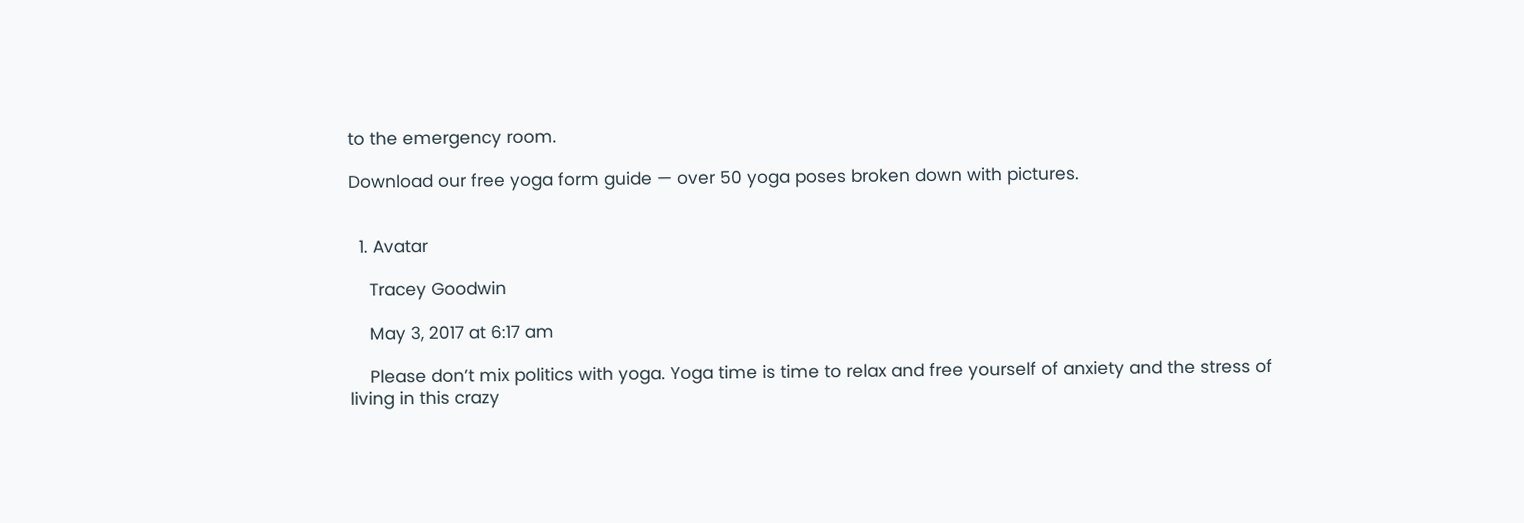to the emergency room.

Download our free yoga form guide — over 50 yoga poses broken down with pictures.


  1. Avatar

    Tracey Goodwin

    May 3, 2017 at 6:17 am

    Please don’t mix politics with yoga. Yoga time is time to relax and free yourself of anxiety and the stress of living in this crazy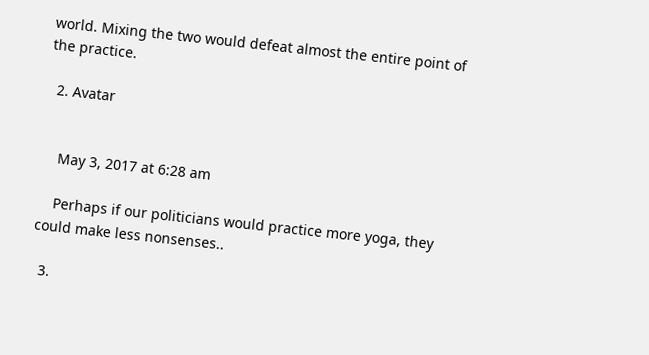world. Mixing the two would defeat almost the entire point of the practice.

  2. Avatar


    May 3, 2017 at 6:28 am

    Perhaps if our politicians would practice more yoga, they could make less nonsenses..

  3.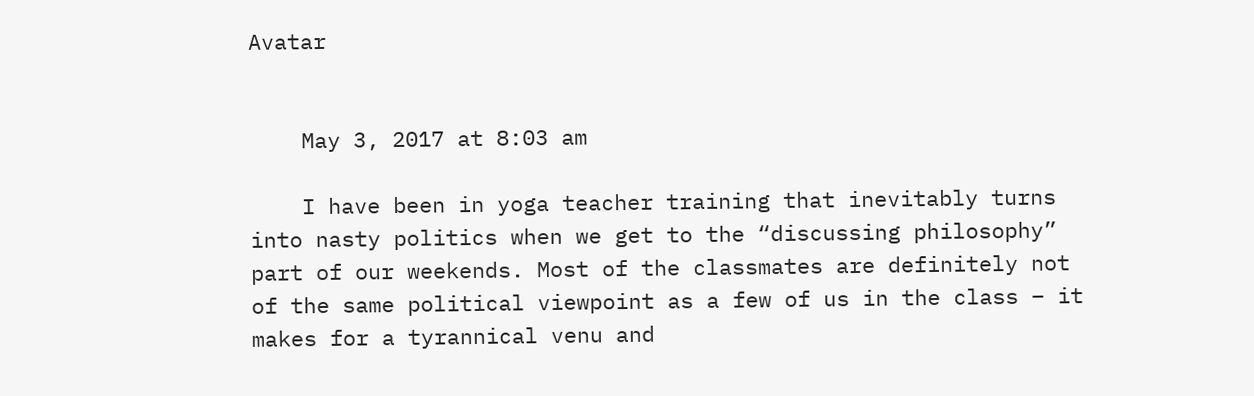Avatar


    May 3, 2017 at 8:03 am

    I have been in yoga teacher training that inevitably turns into nasty politics when we get to the “discussing philosophy” part of our weekends. Most of the classmates are definitely not of the same political viewpoint as a few of us in the class – it makes for a tyrannical venu and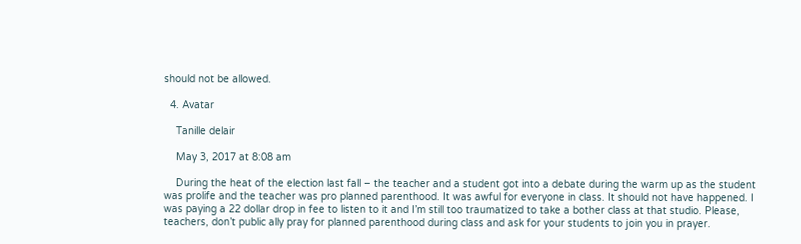should not be allowed.

  4. Avatar

    Tanille delair

    May 3, 2017 at 8:08 am

    During the heat of the election last fall – the teacher and a student got into a debate during the warm up as the student was prolife and the teacher was pro planned parenthood. It was awful for everyone in class. It should not have happened. I was paying a 22 dollar drop in fee to listen to it and I’m still too traumatized to take a bother class at that studio. Please, teachers, don’t public ally pray for planned parenthood during class and ask for your students to join you in prayer.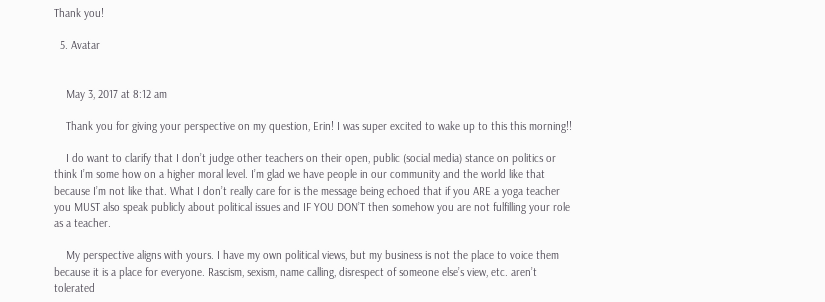Thank you!

  5. Avatar


    May 3, 2017 at 8:12 am

    Thank you for giving your perspective on my question, Erin! I was super excited to wake up to this this morning!!

    I do want to clarify that I don’t judge other teachers on their open, public (social media) stance on politics or think I’m some how on a higher moral level. I’m glad we have people in our community and the world like that because I’m not like that. What I don’t really care for is the message being echoed that if you ARE a yoga teacher you MUST also speak publicly about political issues and IF YOU DON’T then somehow you are not fulfilling your role as a teacher.

    My perspective aligns with yours. I have my own political views, but my business is not the place to voice them because it is a place for everyone. Rascism, sexism, name calling, disrespect of someone else’s view, etc. aren’t tolerated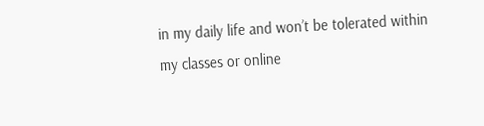in my daily life and won’t be tolerated within my classes or online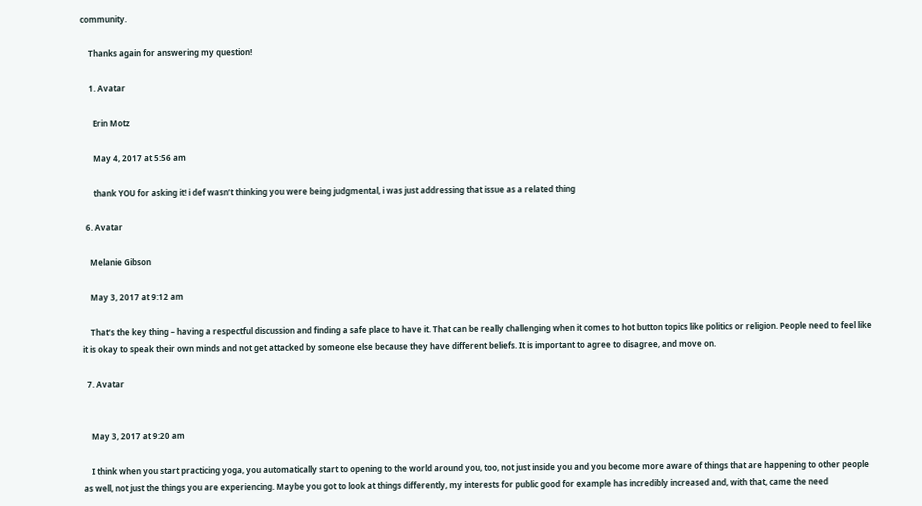community.

    Thanks again for answering my question!

    1. Avatar

      Erin Motz

      May 4, 2017 at 5:56 am

      thank YOU for asking it! i def wasn’t thinking you were being judgmental, i was just addressing that issue as a related thing

  6. Avatar

    Melanie Gibson

    May 3, 2017 at 9:12 am

    That’s the key thing – having a respectful discussion and finding a safe place to have it. That can be really challenging when it comes to hot button topics like politics or religion. People need to feel like it is okay to speak their own minds and not get attacked by someone else because they have different beliefs. It is important to agree to disagree, and move on.

  7. Avatar


    May 3, 2017 at 9:20 am

    I think when you start practicing yoga, you automatically start to opening to the world around you, too, not just inside you and you become more aware of things that are happening to other people as well, not just the things you are experiencing. Maybe you got to look at things differently, my interests for public good for example has incredibly increased and, with that, came the need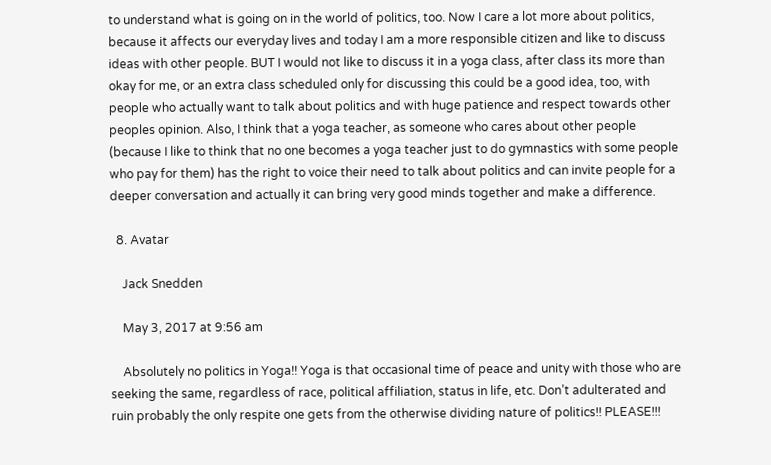to understand what is going on in the world of politics, too. Now I care a lot more about politics, because it affects our everyday lives and today I am a more responsible citizen and like to discuss ideas with other people. BUT I would not like to discuss it in a yoga class, after class its more than okay for me, or an extra class scheduled only for discussing this could be a good idea, too, with people who actually want to talk about politics and with huge patience and respect towards other peoples opinion. Also, I think that a yoga teacher, as someone who cares about other people (because I like to think that no one becomes a yoga teacher just to do gymnastics with some people who pay for them) has the right to voice their need to talk about politics and can invite people for a deeper conversation and actually it can bring very good minds together and make a difference.

  8. Avatar

    Jack Snedden

    May 3, 2017 at 9:56 am

    Absolutely no politics in Yoga!! Yoga is that occasional time of peace and unity with those who are seeking the same, regardless of race, political affiliation, status in life, etc. Don’t adulterated and ruin probably the only respite one gets from the otherwise dividing nature of politics!! PLEASE!!!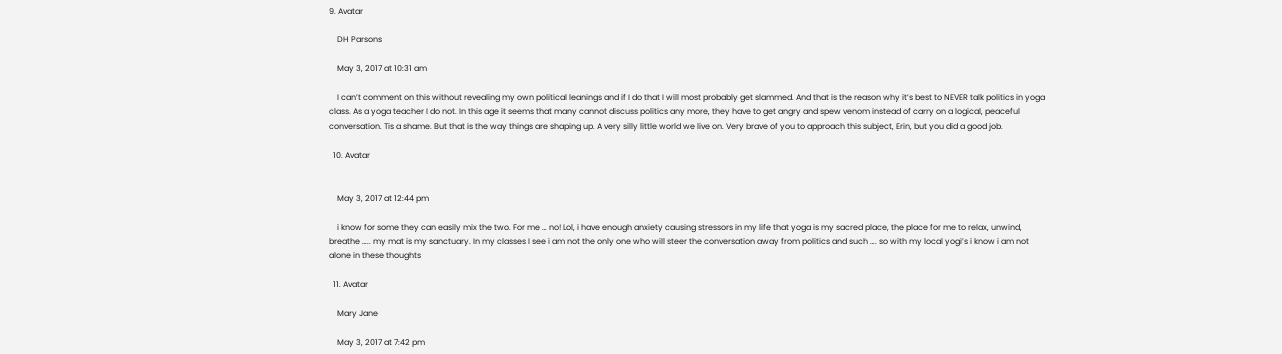9. Avatar

    DH Parsons

    May 3, 2017 at 10:31 am

    I can’t comment on this without revealing my own political leanings and if I do that I will most probably get slammed. And that is the reason why it’s best to NEVER talk politics in yoga class. As a yoga teacher I do not. In this age it seems that many cannot discuss politics any more, they have to get angry and spew venom instead of carry on a logical, peaceful conversation. Tis a shame. But that is the way things are shaping up. A very silly little world we live on. Very brave of you to approach this subject, Erin, but you did a good job.

  10. Avatar


    May 3, 2017 at 12:44 pm

    i know for some they can easily mix the two. For me … no! Lol, i have enough anxiety causing stressors in my life that yoga is my sacred place, the place for me to relax, unwind, breathe ….. my mat is my sanctuary. In my classes I see i am not the only one who will steer the conversation away from politics and such …. so with my local yogi’s i know i am not alone in these thoughts

  11. Avatar

    Mary Jane

    May 3, 2017 at 7:42 pm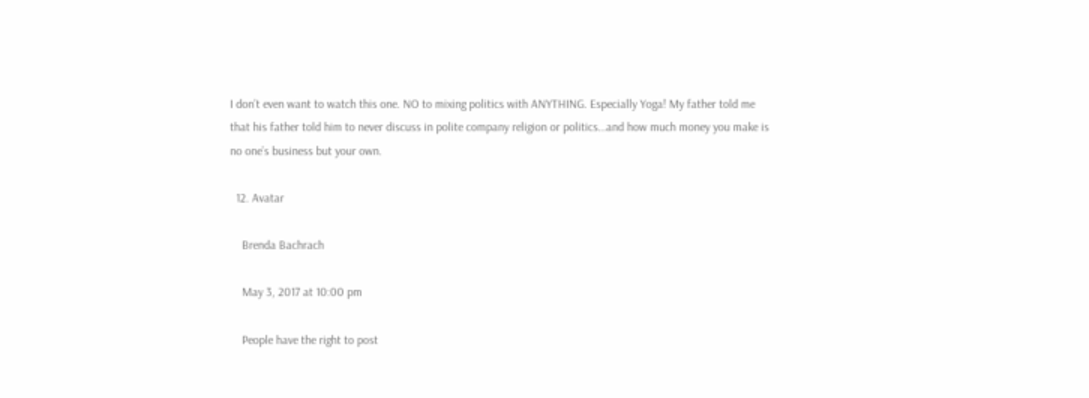I don’t even want to watch this one. NO to mixing politics with ANYTHING. Especially Yoga! My father told me that his father told him to never discuss in polite company religion or politics…and how much money you make is no one’s business but your own.

  12. Avatar

    Brenda Bachrach

    May 3, 2017 at 10:00 pm

    People have the right to post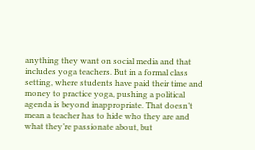anything they want on social media and that includes yoga teachers. But in a formal class setting, where students have paid their time and money to practice yoga, pushing a political agenda is beyond inappropriate. That doesn’t mean a teacher has to hide who they are and what they’re passionate about, but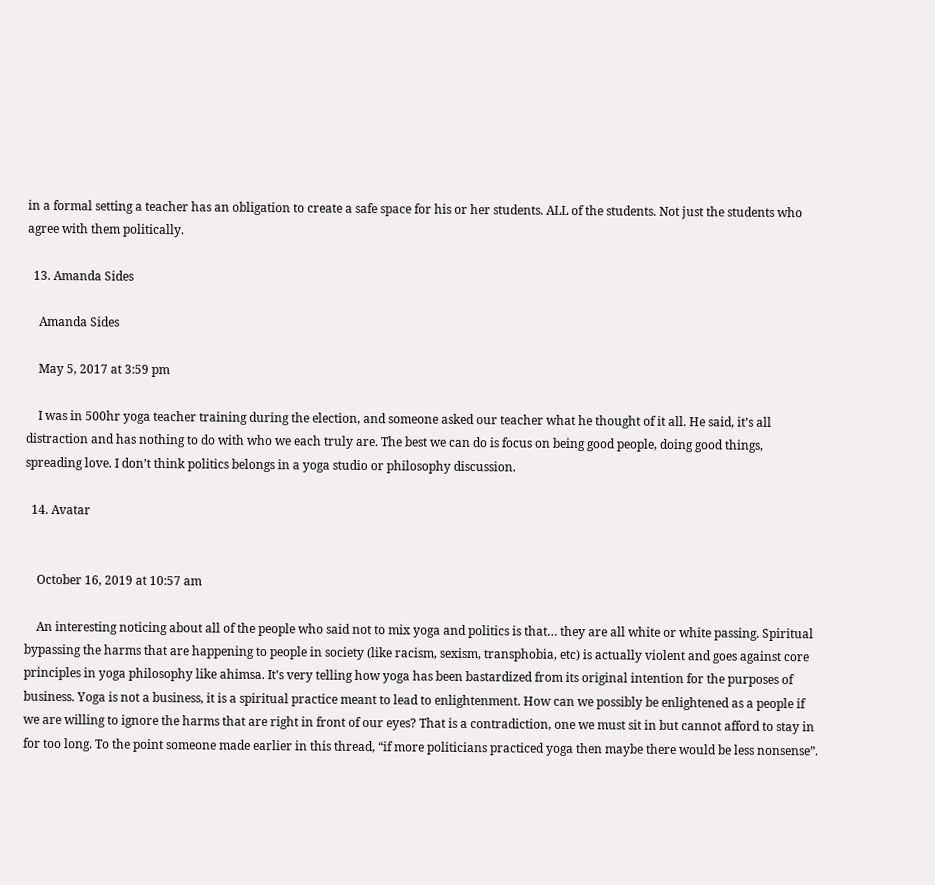in a formal setting a teacher has an obligation to create a safe space for his or her students. ALL of the students. Not just the students who agree with them politically.

  13. Amanda Sides

    Amanda Sides

    May 5, 2017 at 3:59 pm

    I was in 500hr yoga teacher training during the election, and someone asked our teacher what he thought of it all. He said, it’s all distraction and has nothing to do with who we each truly are. The best we can do is focus on being good people, doing good things, spreading love. I don’t think politics belongs in a yoga studio or philosophy discussion.

  14. Avatar


    October 16, 2019 at 10:57 am

    An interesting noticing about all of the people who said not to mix yoga and politics is that… they are all white or white passing. Spiritual bypassing the harms that are happening to people in society (like racism, sexism, transphobia, etc) is actually violent and goes against core principles in yoga philosophy like ahimsa. It’s very telling how yoga has been bastardized from its original intention for the purposes of business. Yoga is not a business, it is a spiritual practice meant to lead to enlightenment. How can we possibly be enlightened as a people if we are willing to ignore the harms that are right in front of our eyes? That is a contradiction, one we must sit in but cannot afford to stay in for too long. To the point someone made earlier in this thread, “if more politicians practiced yoga then maybe there would be less nonsense”.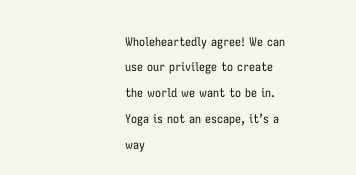Wholeheartedly agree! We can use our privilege to create the world we want to be in. Yoga is not an escape, it’s a way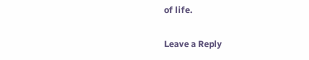of life.

Leave a Reply